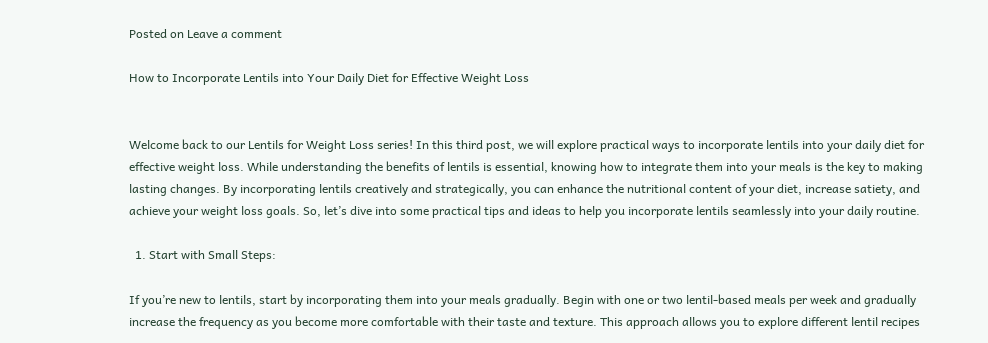Posted on Leave a comment

How to Incorporate Lentils into Your Daily Diet for Effective Weight Loss


Welcome back to our Lentils for Weight Loss series! In this third post, we will explore practical ways to incorporate lentils into your daily diet for effective weight loss. While understanding the benefits of lentils is essential, knowing how to integrate them into your meals is the key to making lasting changes. By incorporating lentils creatively and strategically, you can enhance the nutritional content of your diet, increase satiety, and achieve your weight loss goals. So, let’s dive into some practical tips and ideas to help you incorporate lentils seamlessly into your daily routine.

  1. Start with Small Steps:

If you’re new to lentils, start by incorporating them into your meals gradually. Begin with one or two lentil-based meals per week and gradually increase the frequency as you become more comfortable with their taste and texture. This approach allows you to explore different lentil recipes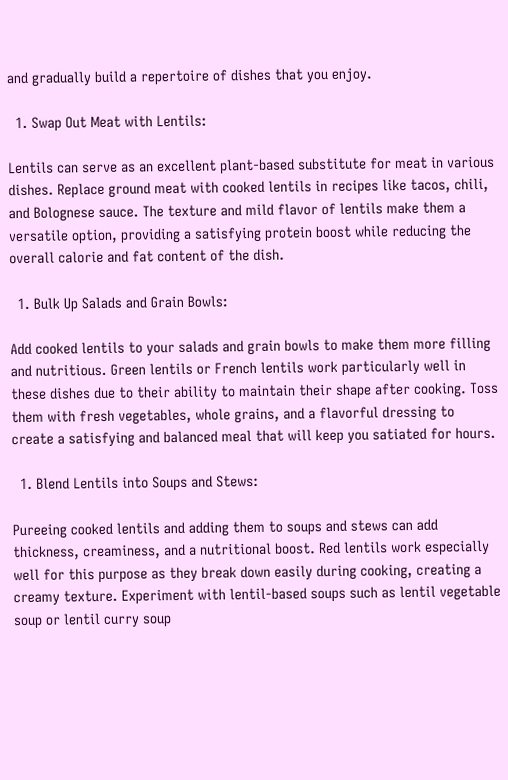and gradually build a repertoire of dishes that you enjoy.

  1. Swap Out Meat with Lentils:

Lentils can serve as an excellent plant-based substitute for meat in various dishes. Replace ground meat with cooked lentils in recipes like tacos, chili, and Bolognese sauce. The texture and mild flavor of lentils make them a versatile option, providing a satisfying protein boost while reducing the overall calorie and fat content of the dish.

  1. Bulk Up Salads and Grain Bowls:

Add cooked lentils to your salads and grain bowls to make them more filling and nutritious. Green lentils or French lentils work particularly well in these dishes due to their ability to maintain their shape after cooking. Toss them with fresh vegetables, whole grains, and a flavorful dressing to create a satisfying and balanced meal that will keep you satiated for hours.

  1. Blend Lentils into Soups and Stews:

Pureeing cooked lentils and adding them to soups and stews can add thickness, creaminess, and a nutritional boost. Red lentils work especially well for this purpose as they break down easily during cooking, creating a creamy texture. Experiment with lentil-based soups such as lentil vegetable soup or lentil curry soup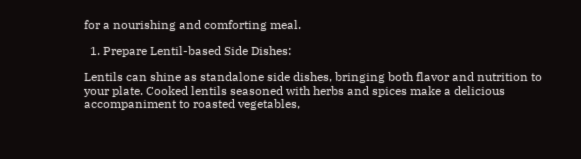for a nourishing and comforting meal.

  1. Prepare Lentil-based Side Dishes:

Lentils can shine as standalone side dishes, bringing both flavor and nutrition to your plate. Cooked lentils seasoned with herbs and spices make a delicious accompaniment to roasted vegetables,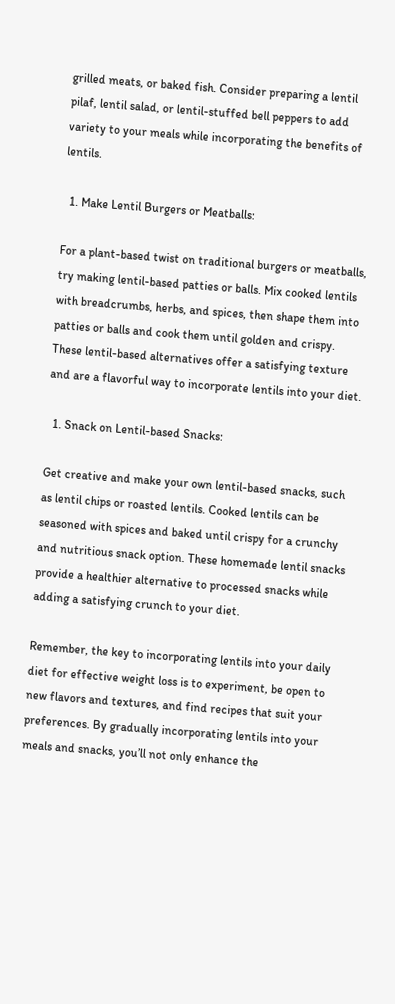grilled meats, or baked fish. Consider preparing a lentil pilaf, lentil salad, or lentil-stuffed bell peppers to add variety to your meals while incorporating the benefits of lentils.

  1. Make Lentil Burgers or Meatballs:

For a plant-based twist on traditional burgers or meatballs, try making lentil-based patties or balls. Mix cooked lentils with breadcrumbs, herbs, and spices, then shape them into patties or balls and cook them until golden and crispy. These lentil-based alternatives offer a satisfying texture and are a flavorful way to incorporate lentils into your diet.

  1. Snack on Lentil-based Snacks:

Get creative and make your own lentil-based snacks, such as lentil chips or roasted lentils. Cooked lentils can be seasoned with spices and baked until crispy for a crunchy and nutritious snack option. These homemade lentil snacks provide a healthier alternative to processed snacks while adding a satisfying crunch to your diet.

Remember, the key to incorporating lentils into your daily diet for effective weight loss is to experiment, be open to new flavors and textures, and find recipes that suit your preferences. By gradually incorporating lentils into your meals and snacks, you’ll not only enhance the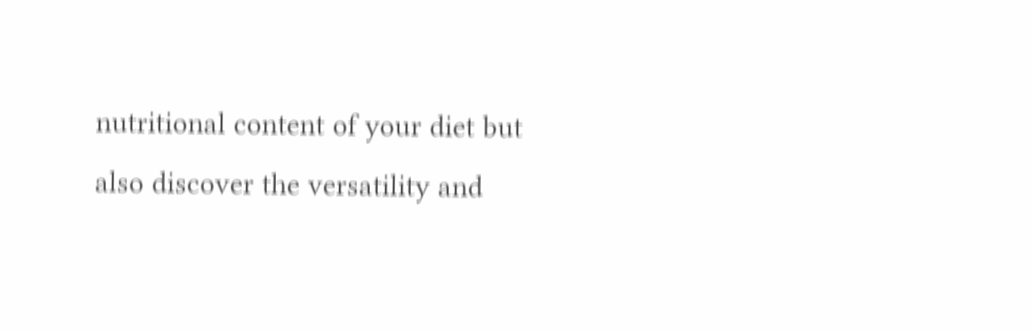nutritional content of your diet but also discover the versatility and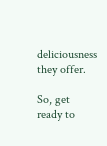deliciousness they offer.

So, get ready to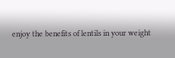enjoy the benefits of lentils in your weight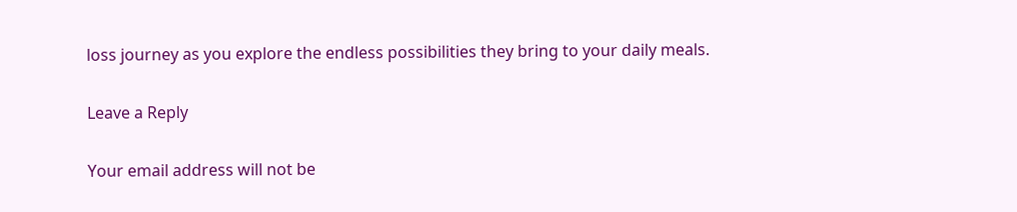loss journey as you explore the endless possibilities they bring to your daily meals.

Leave a Reply

Your email address will not be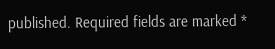published. Required fields are marked *